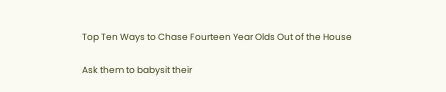Top Ten Ways to Chase Fourteen Year Olds Out of the House

Ask them to babysit their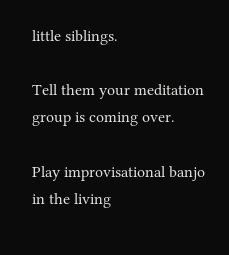little siblings.

Tell them your meditation group is coming over.

Play improvisational banjo in the living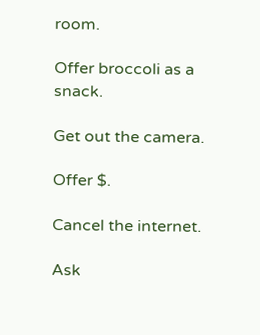room.

Offer broccoli as a snack.

Get out the camera.

Offer $.

Cancel the internet.

Ask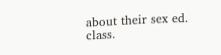about their sex ed. class.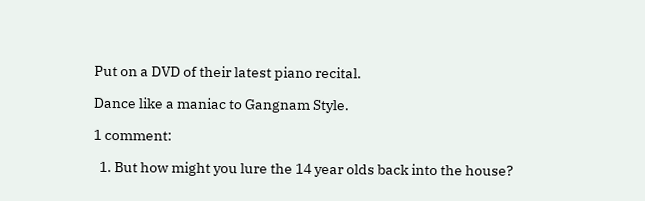Put on a DVD of their latest piano recital.

Dance like a maniac to Gangnam Style.

1 comment:

  1. But how might you lure the 14 year olds back into the house?